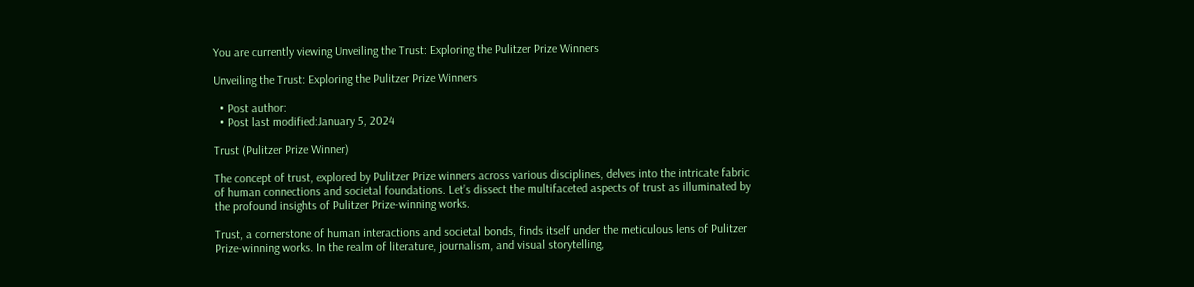You are currently viewing Unveiling the Trust: Exploring the Pulitzer Prize Winners

Unveiling the Trust: Exploring the Pulitzer Prize Winners

  • Post author:
  • Post last modified:January 5, 2024

Trust (Pulitzer Prize Winner)

The concept of trust, explored by Pulitzer Prize winners across various disciplines, delves into the intricate fabric of human connections and societal foundations. Let’s dissect the multifaceted aspects of trust as illuminated by the profound insights of Pulitzer Prize-winning works.

Trust, a cornerstone of human interactions and societal bonds, finds itself under the meticulous lens of Pulitzer Prize-winning works. In the realm of literature, journalism, and visual storytelling,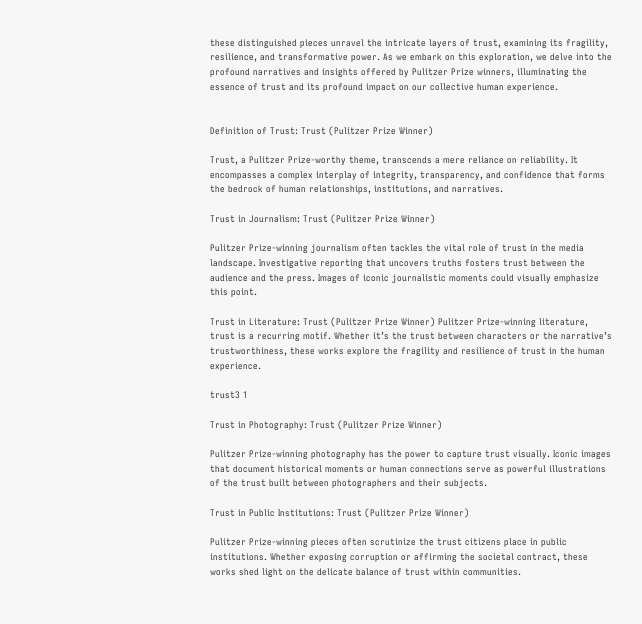these distinguished pieces unravel the intricate layers of trust, examining its fragility, resilience, and transformative power. As we embark on this exploration, we delve into the profound narratives and insights offered by Pulitzer Prize winners, illuminating the essence of trust and its profound impact on our collective human experience.


Definition of Trust: Trust (Pulitzer Prize Winner)

Trust, a Pulitzer Prize-worthy theme, transcends a mere reliance on reliability. It encompasses a complex interplay of integrity, transparency, and confidence that forms the bedrock of human relationships, institutions, and narratives.

Trust in Journalism: Trust (Pulitzer Prize Winner)

Pulitzer Prize-winning journalism often tackles the vital role of trust in the media landscape. Investigative reporting that uncovers truths fosters trust between the audience and the press. Images of iconic journalistic moments could visually emphasize this point.

Trust in Literature: Trust (Pulitzer Prize Winner) Pulitzer Prize-winning literature, trust is a recurring motif. Whether it’s the trust between characters or the narrative’s trustworthiness, these works explore the fragility and resilience of trust in the human experience.

trust3 1

Trust in Photography: Trust (Pulitzer Prize Winner)

Pulitzer Prize-winning photography has the power to capture trust visually. Iconic images that document historical moments or human connections serve as powerful illustrations of the trust built between photographers and their subjects.

Trust in Public Institutions: Trust (Pulitzer Prize Winner)

Pulitzer Prize-winning pieces often scrutinize the trust citizens place in public institutions. Whether exposing corruption or affirming the societal contract, these works shed light on the delicate balance of trust within communities.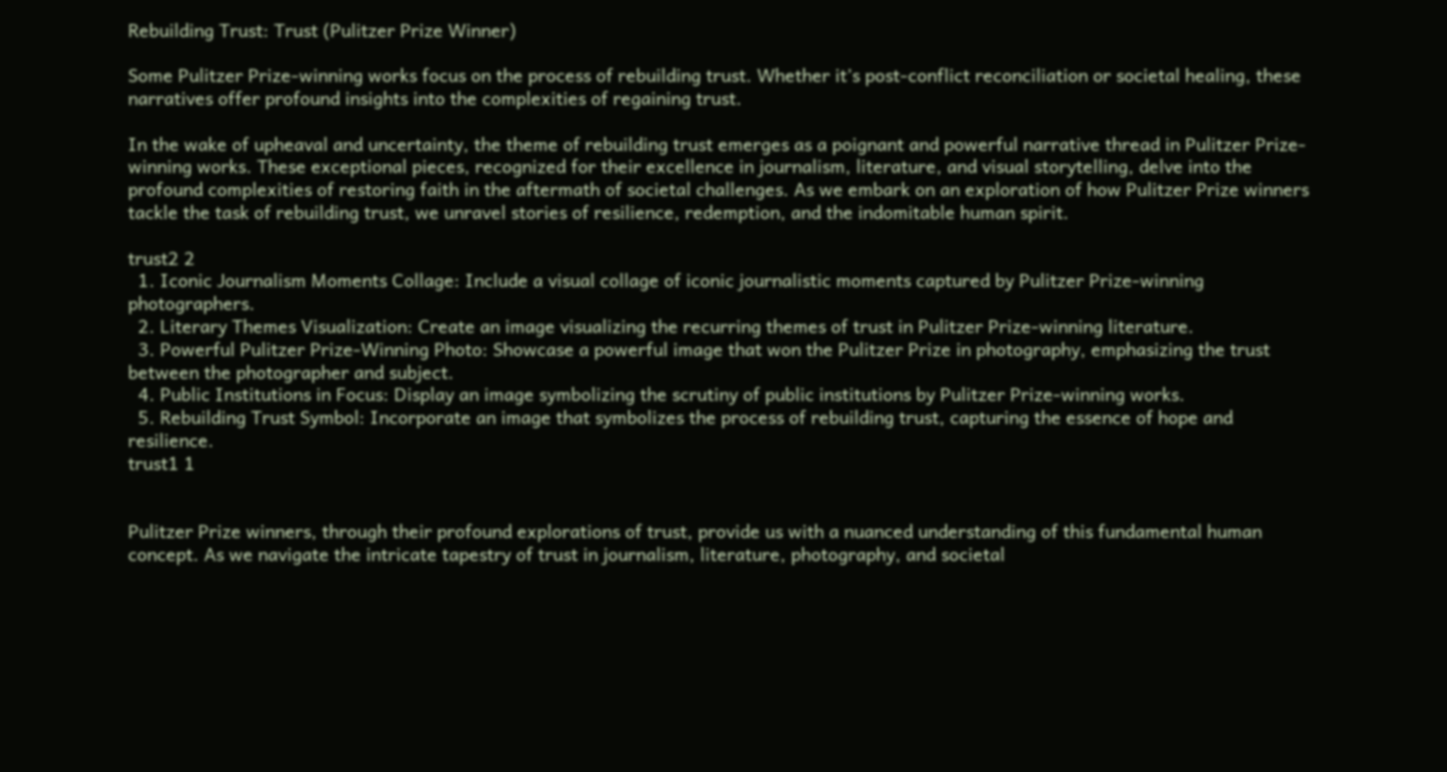Rebuilding Trust: Trust (Pulitzer Prize Winner)

Some Pulitzer Prize-winning works focus on the process of rebuilding trust. Whether it’s post-conflict reconciliation or societal healing, these narratives offer profound insights into the complexities of regaining trust.

In the wake of upheaval and uncertainty, the theme of rebuilding trust emerges as a poignant and powerful narrative thread in Pulitzer Prize-winning works. These exceptional pieces, recognized for their excellence in journalism, literature, and visual storytelling, delve into the profound complexities of restoring faith in the aftermath of societal challenges. As we embark on an exploration of how Pulitzer Prize winners tackle the task of rebuilding trust, we unravel stories of resilience, redemption, and the indomitable human spirit.

trust2 2
  1. Iconic Journalism Moments Collage: Include a visual collage of iconic journalistic moments captured by Pulitzer Prize-winning photographers.
  2. Literary Themes Visualization: Create an image visualizing the recurring themes of trust in Pulitzer Prize-winning literature.
  3. Powerful Pulitzer Prize-Winning Photo: Showcase a powerful image that won the Pulitzer Prize in photography, emphasizing the trust between the photographer and subject.
  4. Public Institutions in Focus: Display an image symbolizing the scrutiny of public institutions by Pulitzer Prize-winning works.
  5. Rebuilding Trust Symbol: Incorporate an image that symbolizes the process of rebuilding trust, capturing the essence of hope and resilience.
trust1 1


Pulitzer Prize winners, through their profound explorations of trust, provide us with a nuanced understanding of this fundamental human concept. As we navigate the intricate tapestry of trust in journalism, literature, photography, and societal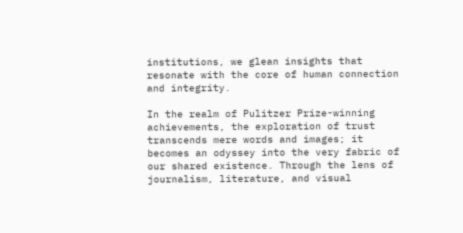institutions, we glean insights that resonate with the core of human connection and integrity.

In the realm of Pulitzer Prize-winning achievements, the exploration of trust transcends mere words and images; it becomes an odyssey into the very fabric of our shared existence. Through the lens of journalism, literature, and visual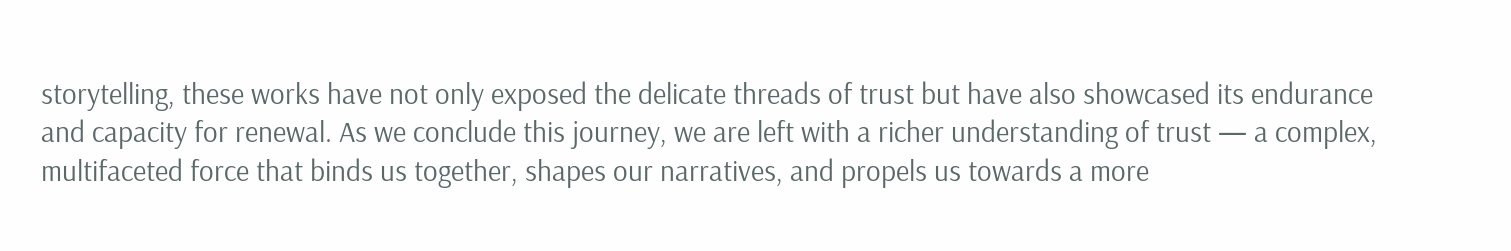storytelling, these works have not only exposed the delicate threads of trust but have also showcased its endurance and capacity for renewal. As we conclude this journey, we are left with a richer understanding of trust — a complex, multifaceted force that binds us together, shapes our narratives, and propels us towards a more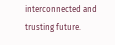interconnected and trusting future.